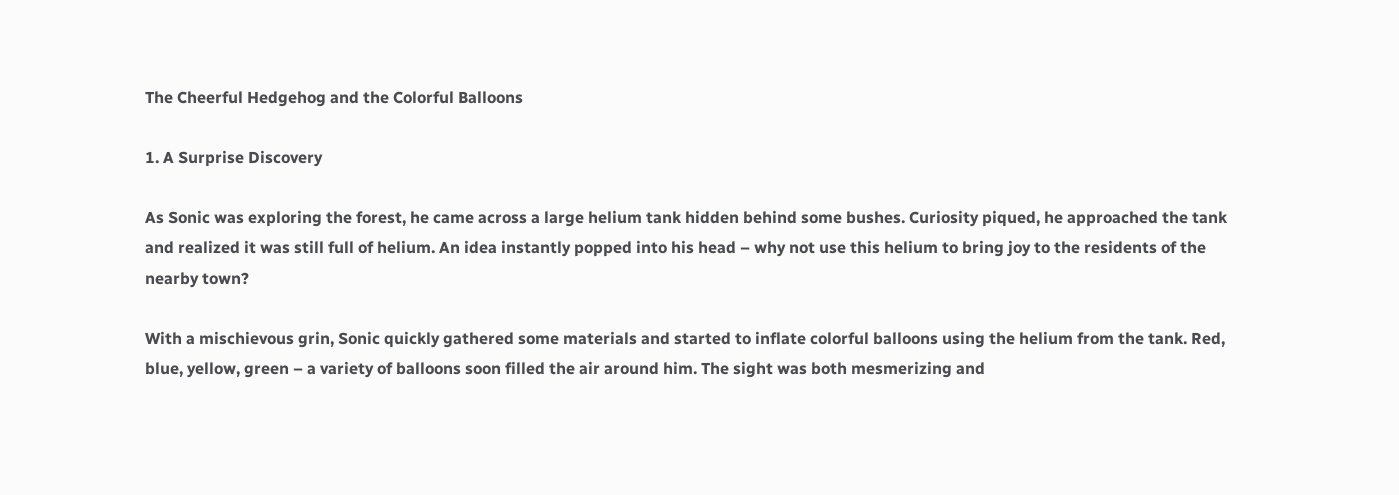The Cheerful Hedgehog and the Colorful Balloons

1. A Surprise Discovery

As Sonic was exploring the forest, he came across a large helium tank hidden behind some bushes. Curiosity piqued, he approached the tank and realized it was still full of helium. An idea instantly popped into his head – why not use this helium to bring joy to the residents of the nearby town?

With a mischievous grin, Sonic quickly gathered some materials and started to inflate colorful balloons using the helium from the tank. Red, blue, yellow, green – a variety of balloons soon filled the air around him. The sight was both mesmerizing and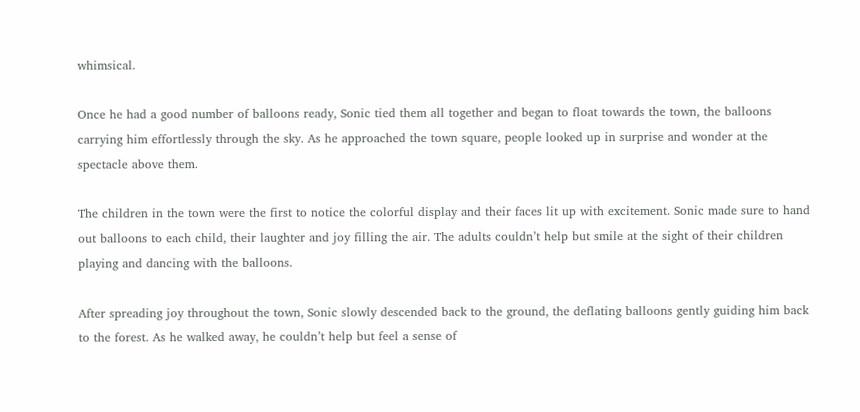whimsical.

Once he had a good number of balloons ready, Sonic tied them all together and began to float towards the town, the balloons carrying him effortlessly through the sky. As he approached the town square, people looked up in surprise and wonder at the spectacle above them.

The children in the town were the first to notice the colorful display and their faces lit up with excitement. Sonic made sure to hand out balloons to each child, their laughter and joy filling the air. The adults couldn’t help but smile at the sight of their children playing and dancing with the balloons.

After spreading joy throughout the town, Sonic slowly descended back to the ground, the deflating balloons gently guiding him back to the forest. As he walked away, he couldn’t help but feel a sense of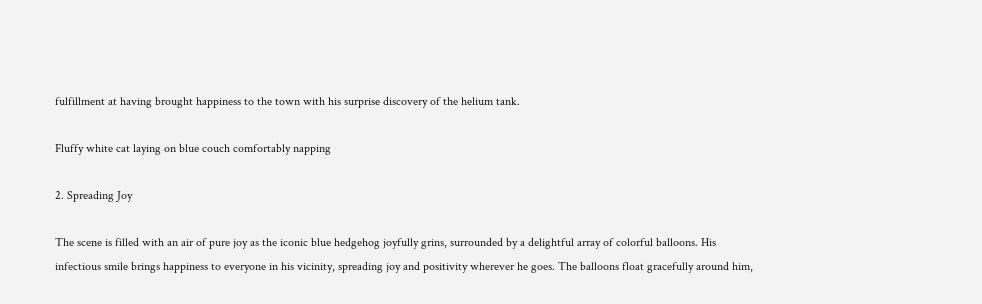fulfillment at having brought happiness to the town with his surprise discovery of the helium tank.

Fluffy white cat laying on blue couch comfortably napping

2. Spreading Joy

The scene is filled with an air of pure joy as the iconic blue hedgehog joyfully grins, surrounded by a delightful array of colorful balloons. His infectious smile brings happiness to everyone in his vicinity, spreading joy and positivity wherever he goes. The balloons float gracefully around him,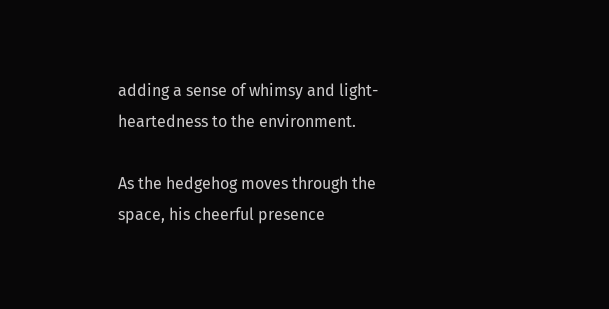adding a sense of whimsy and light-heartedness to the environment.

As the hedgehog moves through the space, his cheerful presence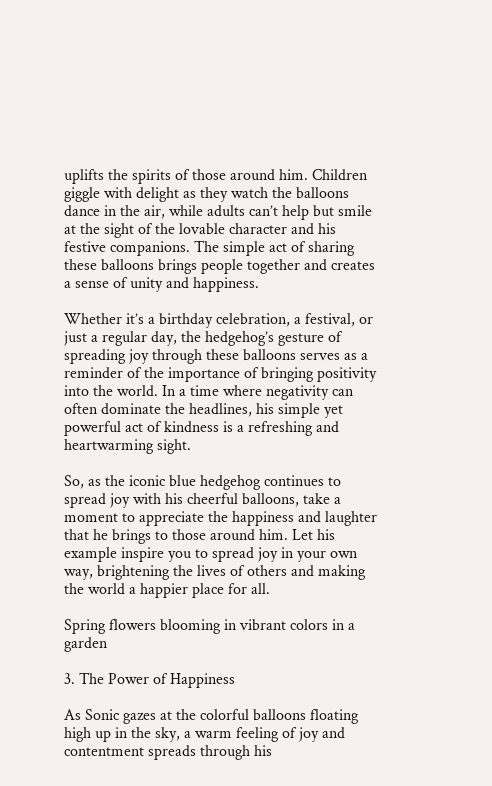uplifts the spirits of those around him. Children giggle with delight as they watch the balloons dance in the air, while adults can’t help but smile at the sight of the lovable character and his festive companions. The simple act of sharing these balloons brings people together and creates a sense of unity and happiness.

Whether it’s a birthday celebration, a festival, or just a regular day, the hedgehog’s gesture of spreading joy through these balloons serves as a reminder of the importance of bringing positivity into the world. In a time where negativity can often dominate the headlines, his simple yet powerful act of kindness is a refreshing and heartwarming sight.

So, as the iconic blue hedgehog continues to spread joy with his cheerful balloons, take a moment to appreciate the happiness and laughter that he brings to those around him. Let his example inspire you to spread joy in your own way, brightening the lives of others and making the world a happier place for all.

Spring flowers blooming in vibrant colors in a garden

3. The Power of Happiness

As Sonic gazes at the colorful balloons floating high up in the sky, a warm feeling of joy and contentment spreads through his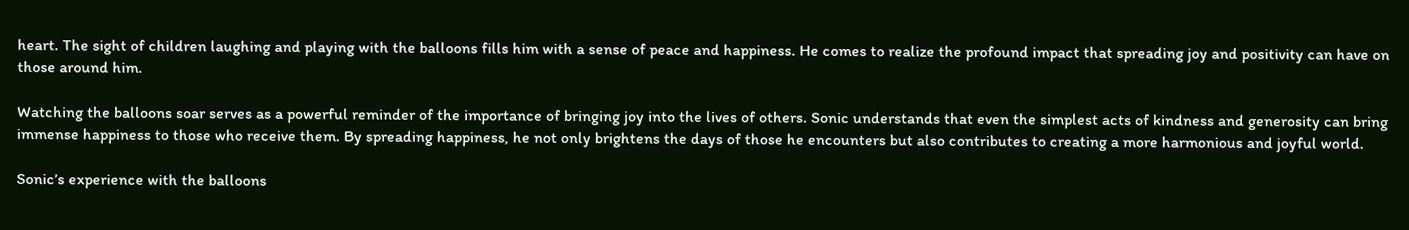heart. The sight of children laughing and playing with the balloons fills him with a sense of peace and happiness. He comes to realize the profound impact that spreading joy and positivity can have on those around him.

Watching the balloons soar serves as a powerful reminder of the importance of bringing joy into the lives of others. Sonic understands that even the simplest acts of kindness and generosity can bring immense happiness to those who receive them. By spreading happiness, he not only brightens the days of those he encounters but also contributes to creating a more harmonious and joyful world.

Sonic’s experience with the balloons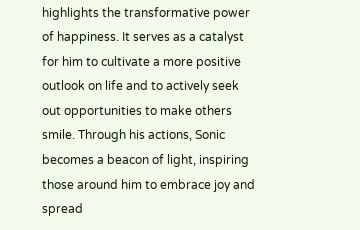highlights the transformative power of happiness. It serves as a catalyst for him to cultivate a more positive outlook on life and to actively seek out opportunities to make others smile. Through his actions, Sonic becomes a beacon of light, inspiring those around him to embrace joy and spread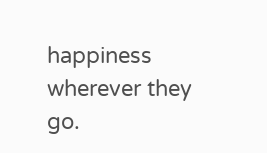happiness wherever they go.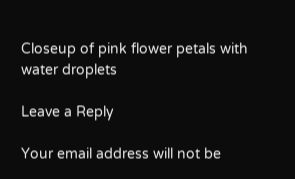Closeup of pink flower petals with water droplets

Leave a Reply

Your email address will not be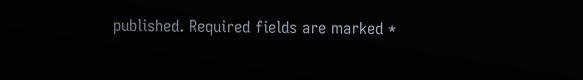published. Required fields are marked *